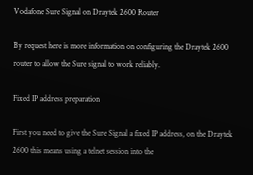Vodafone Sure Signal on Draytek 2600 Router

By request here is more information on configuring the Draytek 2600 router to allow the Sure signal to work reliably.

Fixed IP address preparation

First you need to give the Sure Signal a fixed IP address, on the Draytek 2600 this means using a telnet session into the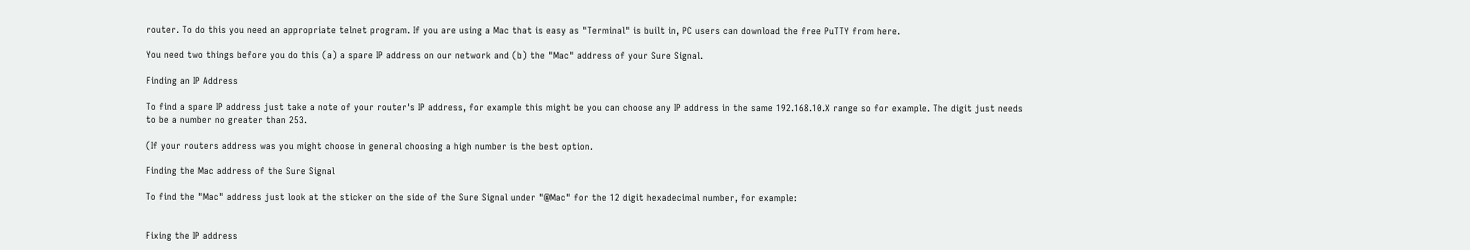router. To do this you need an appropriate telnet program. If you are using a Mac that is easy as "Terminal" is built in, PC users can download the free PuTTY from here.

You need two things before you do this (a) a spare IP address on our network and (b) the "Mac" address of your Sure Signal.

Finding an IP Address

To find a spare IP address just take a note of your router's IP address, for example this might be you can choose any IP address in the same 192.168.10.X range so for example. The digit just needs to be a number no greater than 253.

(If your routers address was you might choose in general choosing a high number is the best option.

Finding the Mac address of the Sure Signal

To find the "Mac" address just look at the sticker on the side of the Sure Signal under "@Mac" for the 12 digit hexadecimal number, for example:


Fixing the IP address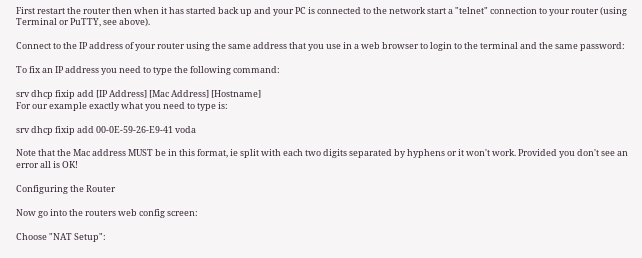First restart the router then when it has started back up and your PC is connected to the network start a "telnet" connection to your router (using Terminal or PuTTY, see above).

Connect to the IP address of your router using the same address that you use in a web browser to login to the terminal and the same password:

To fix an IP address you need to type the following command:

srv dhcp fixip add [IP Address] [Mac Address] [Hostname]
For our example exactly what you need to type is:

srv dhcp fixip add 00-0E-59-26-E9-41 voda

Note that the Mac address MUST be in this format, ie split with each two digits separated by hyphens or it won't work. Provided you don't see an error all is OK!

Configuring the Router

Now go into the routers web config screen:

Choose "NAT Setup":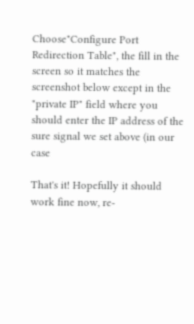Choose"Configure Port Redirection Table", the fill in the screen so it matches the screenshot below except in the "private IP" field where you should enter the IP address of the sure signal we set above (in our case

That's it! Hopefully it should work fine now, re-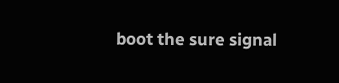boot the sure signal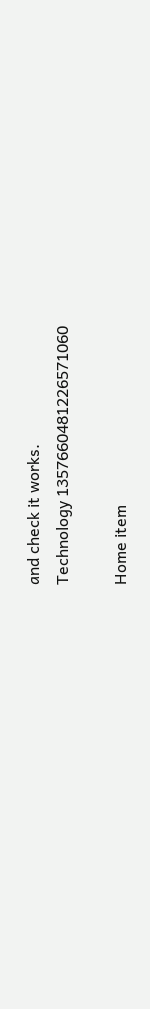and check it works.
Technology 1357660481226571060

Home item